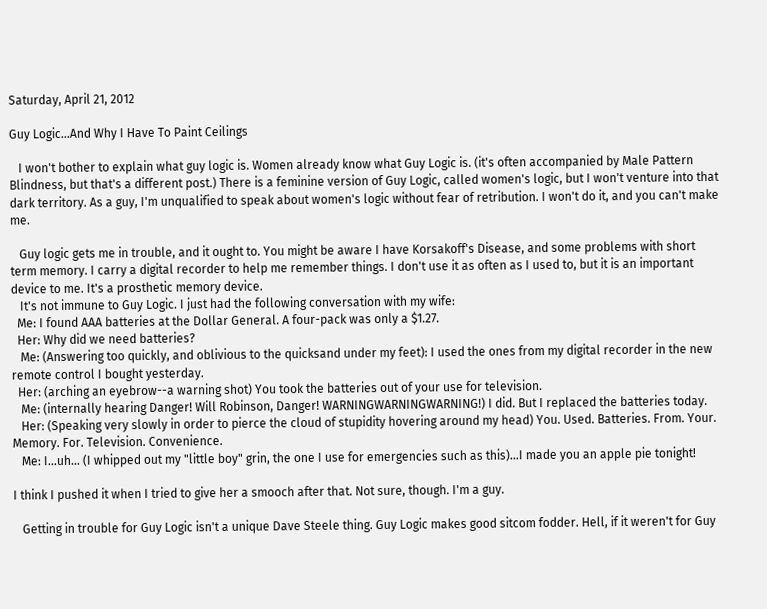Saturday, April 21, 2012

Guy Logic...And Why I Have To Paint Ceilings

   I won't bother to explain what guy logic is. Women already know what Guy Logic is. (it's often accompanied by Male Pattern Blindness, but that's a different post.) There is a feminine version of Guy Logic, called women's logic, but I won't venture into that dark territory. As a guy, I'm unqualified to speak about women's logic without fear of retribution. I won't do it, and you can't make me.

   Guy logic gets me in trouble, and it ought to. You might be aware I have Korsakoff's Disease, and some problems with short term memory. I carry a digital recorder to help me remember things. I don't use it as often as I used to, but it is an important device to me. It's a prosthetic memory device.
   It's not immune to Guy Logic. I just had the following conversation with my wife:
  Me: I found AAA batteries at the Dollar General. A four-pack was only a $1.27.
  Her: Why did we need batteries?
   Me: (Answering too quickly, and oblivious to the quicksand under my feet): I used the ones from my digital recorder in the new remote control I bought yesterday.
  Her: (arching an eyebrow--a warning shot) You took the batteries out of your use for television.
   Me: (internally hearing Danger! Will Robinson, Danger! WARNINGWARNINGWARNING!) I did. But I replaced the batteries today.
   Her: (Speaking very slowly in order to pierce the cloud of stupidity hovering around my head) You. Used. Batteries. From. Your. Memory. For. Television. Convenience.
   Me: I...uh... (I whipped out my "little boy" grin, the one I use for emergencies such as this)...I made you an apple pie tonight!

I think I pushed it when I tried to give her a smooch after that. Not sure, though. I'm a guy.

   Getting in trouble for Guy Logic isn't a unique Dave Steele thing. Guy Logic makes good sitcom fodder. Hell, if it weren't for Guy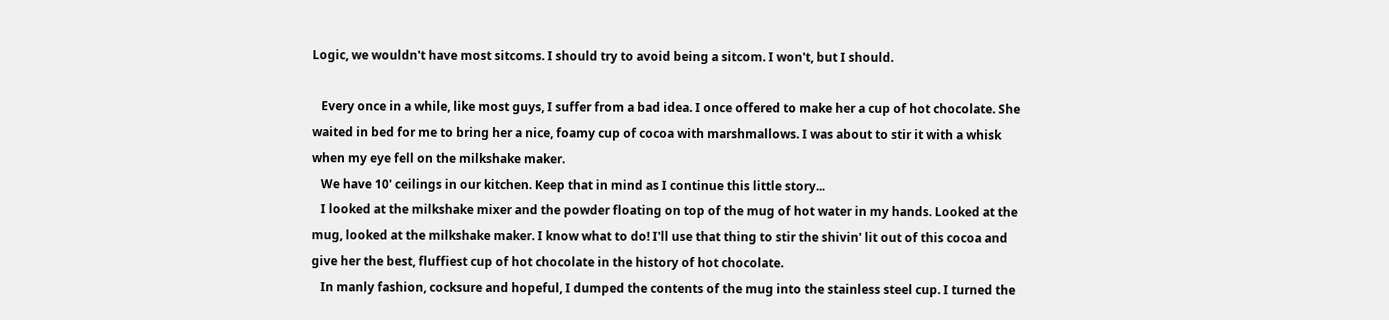Logic, we wouldn't have most sitcoms. I should try to avoid being a sitcom. I won't, but I should.

   Every once in a while, like most guys, I suffer from a bad idea. I once offered to make her a cup of hot chocolate. She waited in bed for me to bring her a nice, foamy cup of cocoa with marshmallows. I was about to stir it with a whisk when my eye fell on the milkshake maker.
   We have 10' ceilings in our kitchen. Keep that in mind as I continue this little story...
   I looked at the milkshake mixer and the powder floating on top of the mug of hot water in my hands. Looked at the mug, looked at the milkshake maker. I know what to do! I'll use that thing to stir the shivin' lit out of this cocoa and give her the best, fluffiest cup of hot chocolate in the history of hot chocolate.
   In manly fashion, cocksure and hopeful, I dumped the contents of the mug into the stainless steel cup. I turned the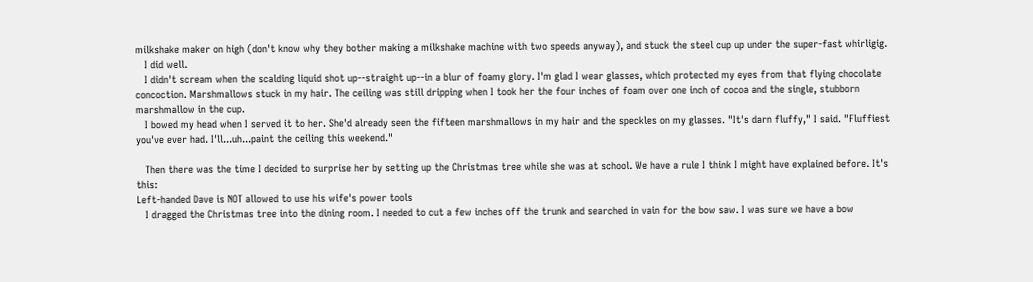milkshake maker on high (don't know why they bother making a milkshake machine with two speeds anyway), and stuck the steel cup up under the super-fast whirligig.
   I did well.
   I didn't scream when the scalding liquid shot up--straight up--in a blur of foamy glory. I'm glad I wear glasses, which protected my eyes from that flying chocolate concoction. Marshmallows stuck in my hair. The ceiling was still dripping when I took her the four inches of foam over one inch of cocoa and the single, stubborn marshmallow in the cup.
   I bowed my head when I served it to her. She'd already seen the fifteen marshmallows in my hair and the speckles on my glasses. "It's darn fluffy," I said. "Fluffiest you've ever had. I'll...uh...paint the ceiling this weekend."

   Then there was the time I decided to surprise her by setting up the Christmas tree while she was at school. We have a rule I think I might have explained before. It's this:
Left-handed Dave is NOT allowed to use his wife's power tools
   I dragged the Christmas tree into the dining room. I needed to cut a few inches off the trunk and searched in vain for the bow saw. I was sure we have a bow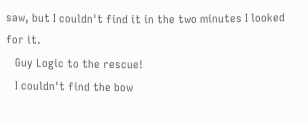saw, but I couldn't find it in the two minutes I looked for it.
   Guy Logic to the rescue!
   I couldn't find the bow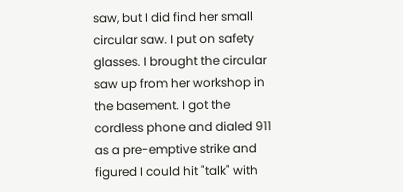saw, but I did find her small circular saw. I put on safety glasses. I brought the circular saw up from her workshop in the basement. I got the cordless phone and dialed 911 as a pre-emptive strike and figured I could hit "talk" with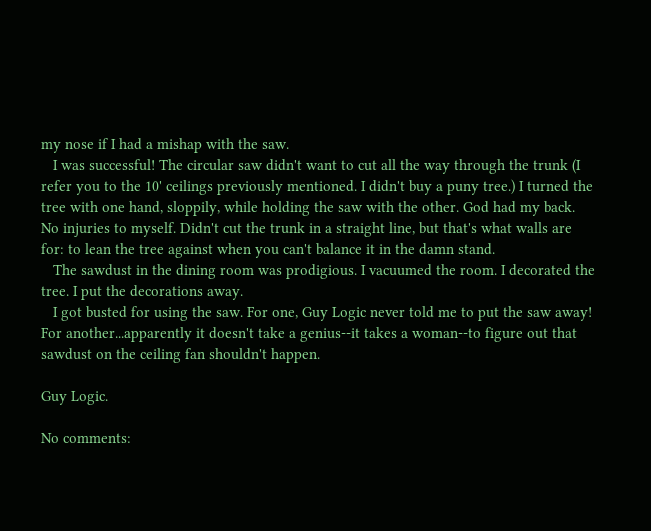my nose if I had a mishap with the saw.
   I was successful! The circular saw didn't want to cut all the way through the trunk (I refer you to the 10' ceilings previously mentioned. I didn't buy a puny tree.) I turned the tree with one hand, sloppily, while holding the saw with the other. God had my back. No injuries to myself. Didn't cut the trunk in a straight line, but that's what walls are for: to lean the tree against when you can't balance it in the damn stand.
   The sawdust in the dining room was prodigious. I vacuumed the room. I decorated the tree. I put the decorations away.
   I got busted for using the saw. For one, Guy Logic never told me to put the saw away! For another...apparently it doesn't take a genius--it takes a woman--to figure out that sawdust on the ceiling fan shouldn't happen.

Guy Logic.

No comments: